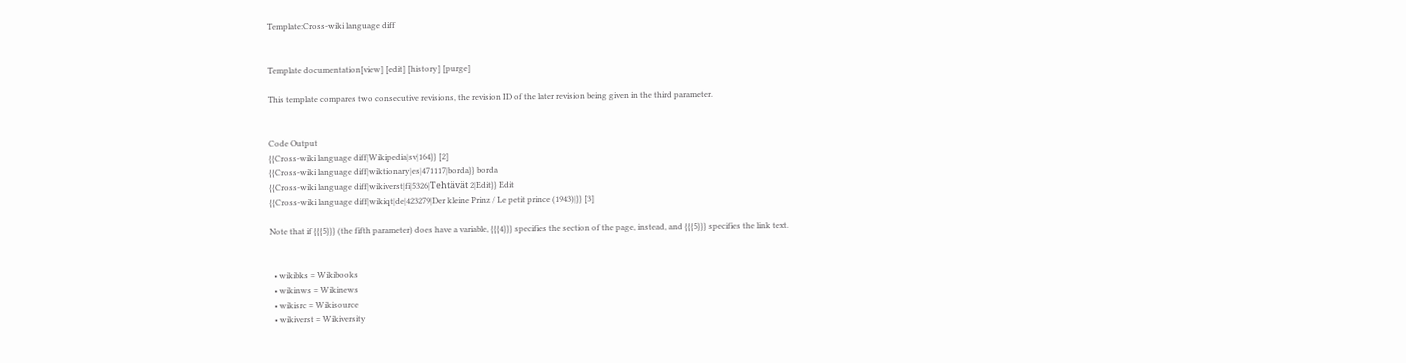Template:Cross-wiki language diff


Template documentation[view] [edit] [history] [purge]

This template compares two consecutive revisions, the revision ID of the later revision being given in the third parameter.


Code Output
{{Cross-wiki language diff|Wikipedia|sv|164}} [2]
{{Cross-wiki language diff|wiktionary|es|471117|borda}} borda
{{Cross-wiki language diff|wikiverst|fi|5326|Tehtävät 2|Edit}} Edit
{{Cross-wiki language diff|wikiqt|de|423279|Der kleine Prinz / Le petit prince (1943)|}} [3]

Note that if {{{5}}} (the fifth parameter) does have a variable, {{{4}}} specifies the section of the page, instead, and {{{5}}} specifies the link text.


  • wikibks = Wikibooks
  • wikinws = Wikinews
  • wikisrc = Wikisource
  • wikiverst = Wikiversity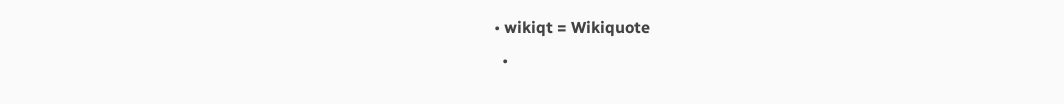• wikiqt = Wikiquote
  •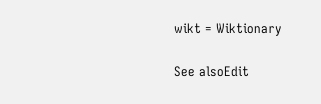wikt = Wiktionary

See alsoEdit